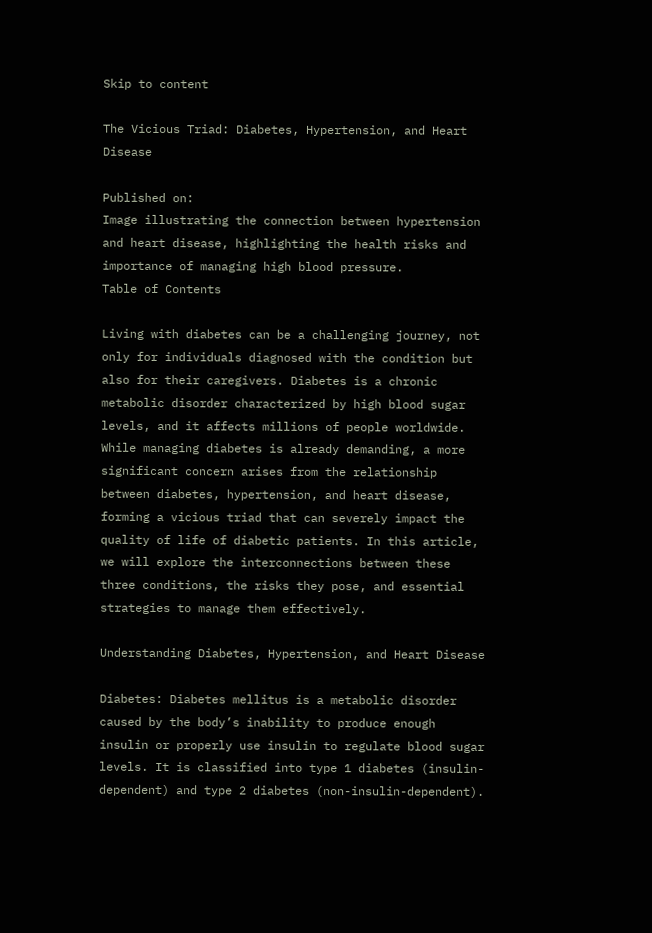Skip to content

The Vicious Triad: Diabetes, Hypertension, and Heart Disease

Published on:
Image illustrating the connection between hypertension and heart disease, highlighting the health risks and importance of managing high blood pressure.
Table of Contents

Living with diabetes can be a challenging journey, not only for individuals diagnosed with the condition but also for their caregivers. Diabetes is a chronic metabolic disorder characterized by high blood sugar levels, and it affects millions of people worldwide. While managing diabetes is already demanding, a more significant concern arises from the relationship between diabetes, hypertension, and heart disease, forming a vicious triad that can severely impact the quality of life of diabetic patients. In this article, we will explore the interconnections between these three conditions, the risks they pose, and essential strategies to manage them effectively.

Understanding Diabetes, Hypertension, and Heart Disease

Diabetes: Diabetes mellitus is a metabolic disorder caused by the body’s inability to produce enough insulin or properly use insulin to regulate blood sugar levels. It is classified into type 1 diabetes (insulin-dependent) and type 2 diabetes (non-insulin-dependent).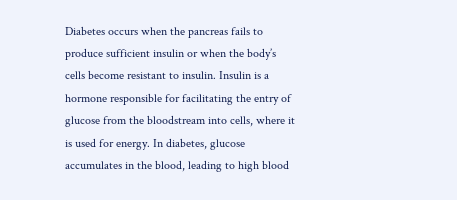Diabetes occurs when the pancreas fails to produce sufficient insulin or when the body’s cells become resistant to insulin. Insulin is a hormone responsible for facilitating the entry of glucose from the bloodstream into cells, where it is used for energy. In diabetes, glucose accumulates in the blood, leading to high blood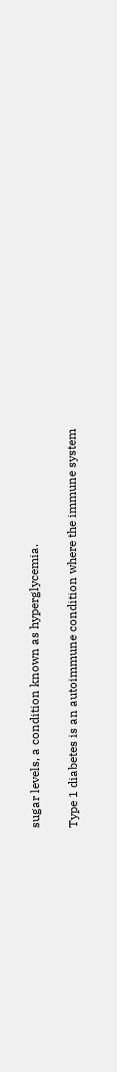sugar levels, a condition known as hyperglycemia.

Type 1 diabetes is an autoimmune condition where the immune system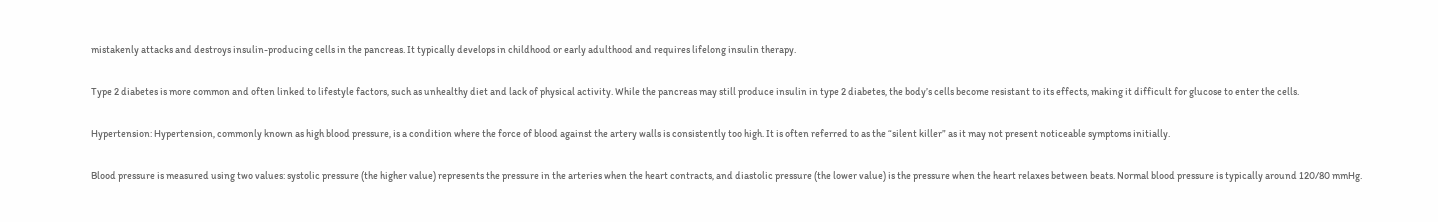mistakenly attacks and destroys insulin-producing cells in the pancreas. It typically develops in childhood or early adulthood and requires lifelong insulin therapy.

Type 2 diabetes is more common and often linked to lifestyle factors, such as unhealthy diet and lack of physical activity. While the pancreas may still produce insulin in type 2 diabetes, the body’s cells become resistant to its effects, making it difficult for glucose to enter the cells.

Hypertension: Hypertension, commonly known as high blood pressure, is a condition where the force of blood against the artery walls is consistently too high. It is often referred to as the “silent killer” as it may not present noticeable symptoms initially.

Blood pressure is measured using two values: systolic pressure (the higher value) represents the pressure in the arteries when the heart contracts, and diastolic pressure (the lower value) is the pressure when the heart relaxes between beats. Normal blood pressure is typically around 120/80 mmHg.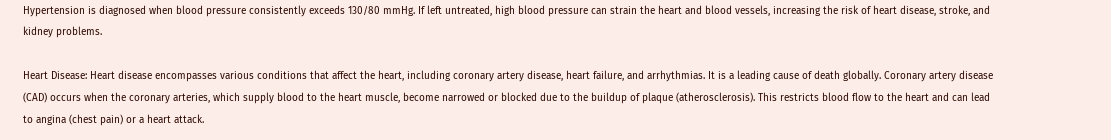Hypertension is diagnosed when blood pressure consistently exceeds 130/80 mmHg. If left untreated, high blood pressure can strain the heart and blood vessels, increasing the risk of heart disease, stroke, and kidney problems.

Heart Disease: Heart disease encompasses various conditions that affect the heart, including coronary artery disease, heart failure, and arrhythmias. It is a leading cause of death globally. Coronary artery disease (CAD) occurs when the coronary arteries, which supply blood to the heart muscle, become narrowed or blocked due to the buildup of plaque (atherosclerosis). This restricts blood flow to the heart and can lead to angina (chest pain) or a heart attack.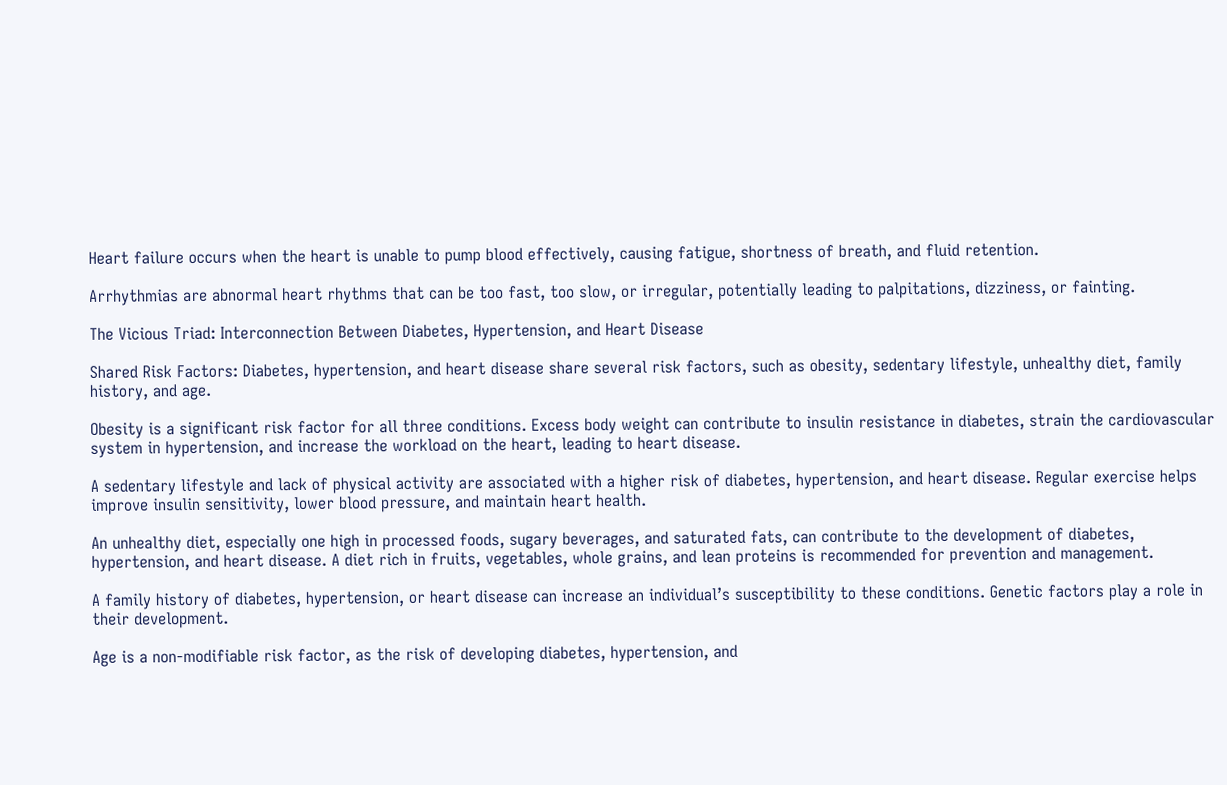Heart failure occurs when the heart is unable to pump blood effectively, causing fatigue, shortness of breath, and fluid retention.

Arrhythmias are abnormal heart rhythms that can be too fast, too slow, or irregular, potentially leading to palpitations, dizziness, or fainting.

The Vicious Triad: Interconnection Between Diabetes, Hypertension, and Heart Disease

Shared Risk Factors: Diabetes, hypertension, and heart disease share several risk factors, such as obesity, sedentary lifestyle, unhealthy diet, family history, and age.

Obesity is a significant risk factor for all three conditions. Excess body weight can contribute to insulin resistance in diabetes, strain the cardiovascular system in hypertension, and increase the workload on the heart, leading to heart disease.

A sedentary lifestyle and lack of physical activity are associated with a higher risk of diabetes, hypertension, and heart disease. Regular exercise helps improve insulin sensitivity, lower blood pressure, and maintain heart health.

An unhealthy diet, especially one high in processed foods, sugary beverages, and saturated fats, can contribute to the development of diabetes, hypertension, and heart disease. A diet rich in fruits, vegetables, whole grains, and lean proteins is recommended for prevention and management.

A family history of diabetes, hypertension, or heart disease can increase an individual’s susceptibility to these conditions. Genetic factors play a role in their development.

Age is a non-modifiable risk factor, as the risk of developing diabetes, hypertension, and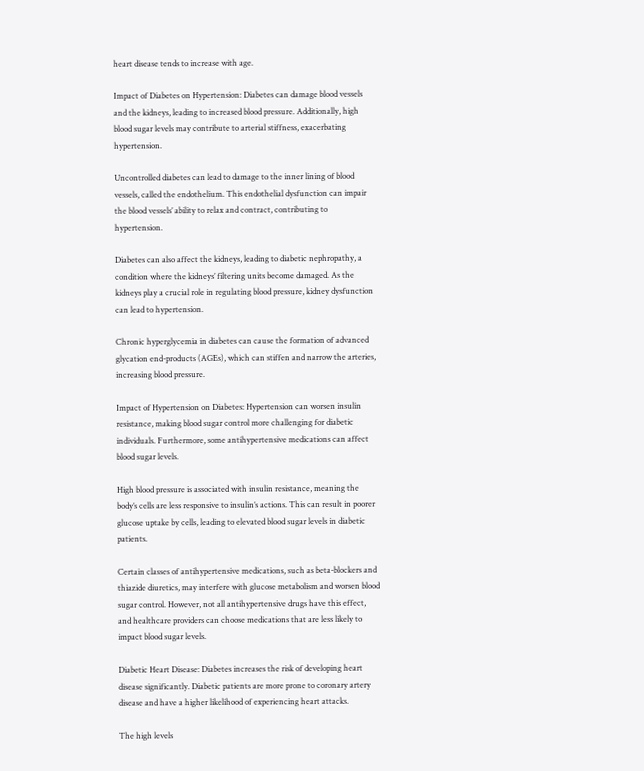heart disease tends to increase with age.

Impact of Diabetes on Hypertension: Diabetes can damage blood vessels and the kidneys, leading to increased blood pressure. Additionally, high blood sugar levels may contribute to arterial stiffness, exacerbating hypertension.

Uncontrolled diabetes can lead to damage to the inner lining of blood vessels, called the endothelium. This endothelial dysfunction can impair the blood vessels’ ability to relax and contract, contributing to hypertension.

Diabetes can also affect the kidneys, leading to diabetic nephropathy, a condition where the kidneys’ filtering units become damaged. As the kidneys play a crucial role in regulating blood pressure, kidney dysfunction can lead to hypertension.

Chronic hyperglycemia in diabetes can cause the formation of advanced glycation end-products (AGEs), which can stiffen and narrow the arteries, increasing blood pressure.

Impact of Hypertension on Diabetes: Hypertension can worsen insulin resistance, making blood sugar control more challenging for diabetic individuals. Furthermore, some antihypertensive medications can affect blood sugar levels.

High blood pressure is associated with insulin resistance, meaning the body’s cells are less responsive to insulin’s actions. This can result in poorer glucose uptake by cells, leading to elevated blood sugar levels in diabetic patients.

Certain classes of antihypertensive medications, such as beta-blockers and thiazide diuretics, may interfere with glucose metabolism and worsen blood sugar control. However, not all antihypertensive drugs have this effect, and healthcare providers can choose medications that are less likely to impact blood sugar levels.

Diabetic Heart Disease: Diabetes increases the risk of developing heart disease significantly. Diabetic patients are more prone to coronary artery disease and have a higher likelihood of experiencing heart attacks.

The high levels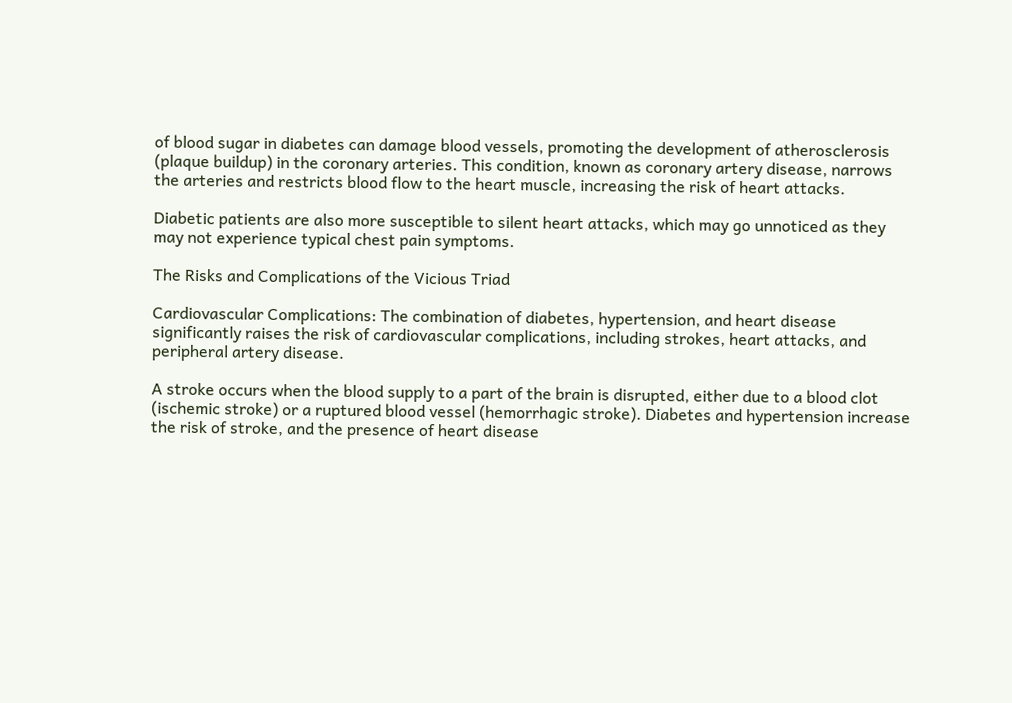of blood sugar in diabetes can damage blood vessels, promoting the development of atherosclerosis (plaque buildup) in the coronary arteries. This condition, known as coronary artery disease, narrows the arteries and restricts blood flow to the heart muscle, increasing the risk of heart attacks.

Diabetic patients are also more susceptible to silent heart attacks, which may go unnoticed as they may not experience typical chest pain symptoms.

The Risks and Complications of the Vicious Triad

Cardiovascular Complications: The combination of diabetes, hypertension, and heart disease significantly raises the risk of cardiovascular complications, including strokes, heart attacks, and peripheral artery disease.

A stroke occurs when the blood supply to a part of the brain is disrupted, either due to a blood clot (ischemic stroke) or a ruptured blood vessel (hemorrhagic stroke). Diabetes and hypertension increase the risk of stroke, and the presence of heart disease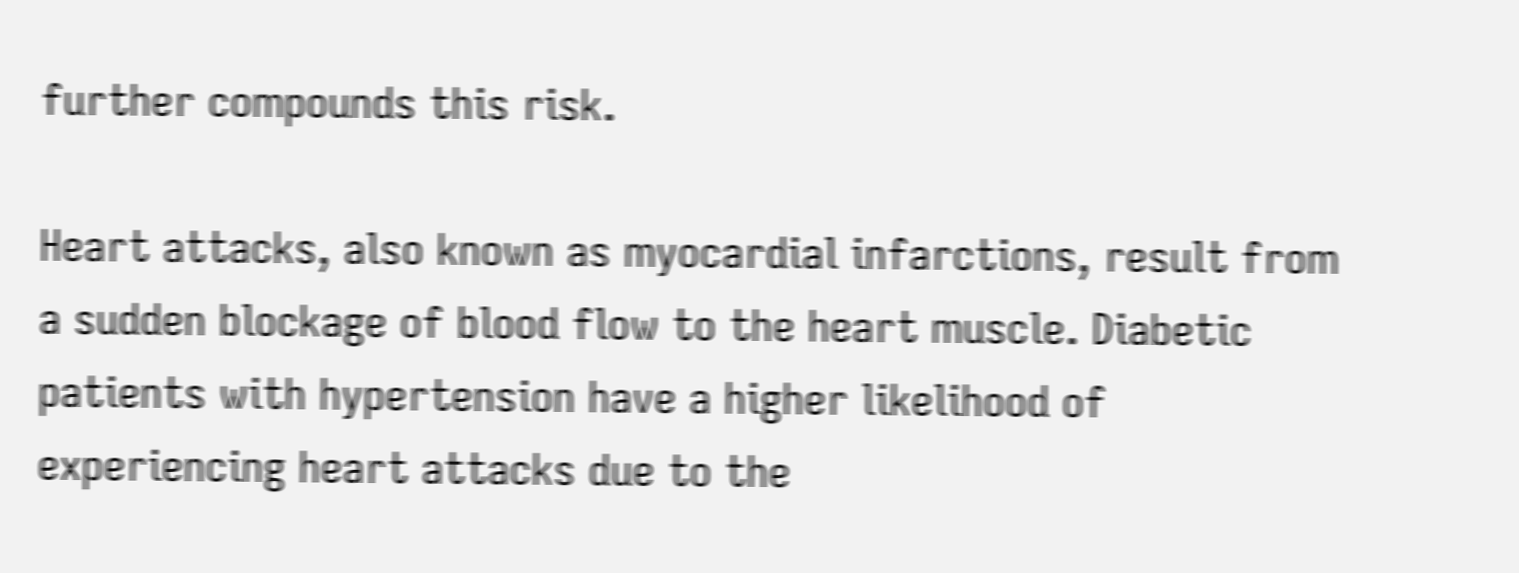further compounds this risk.

Heart attacks, also known as myocardial infarctions, result from a sudden blockage of blood flow to the heart muscle. Diabetic patients with hypertension have a higher likelihood of experiencing heart attacks due to the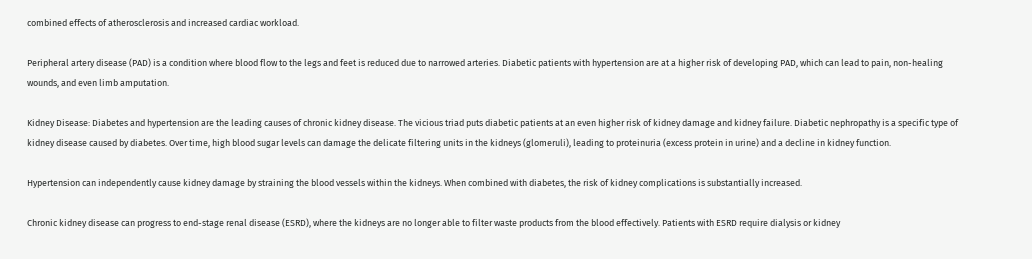combined effects of atherosclerosis and increased cardiac workload.

Peripheral artery disease (PAD) is a condition where blood flow to the legs and feet is reduced due to narrowed arteries. Diabetic patients with hypertension are at a higher risk of developing PAD, which can lead to pain, non-healing wounds, and even limb amputation.

Kidney Disease: Diabetes and hypertension are the leading causes of chronic kidney disease. The vicious triad puts diabetic patients at an even higher risk of kidney damage and kidney failure. Diabetic nephropathy is a specific type of kidney disease caused by diabetes. Over time, high blood sugar levels can damage the delicate filtering units in the kidneys (glomeruli), leading to proteinuria (excess protein in urine) and a decline in kidney function.

Hypertension can independently cause kidney damage by straining the blood vessels within the kidneys. When combined with diabetes, the risk of kidney complications is substantially increased.

Chronic kidney disease can progress to end-stage renal disease (ESRD), where the kidneys are no longer able to filter waste products from the blood effectively. Patients with ESRD require dialysis or kidney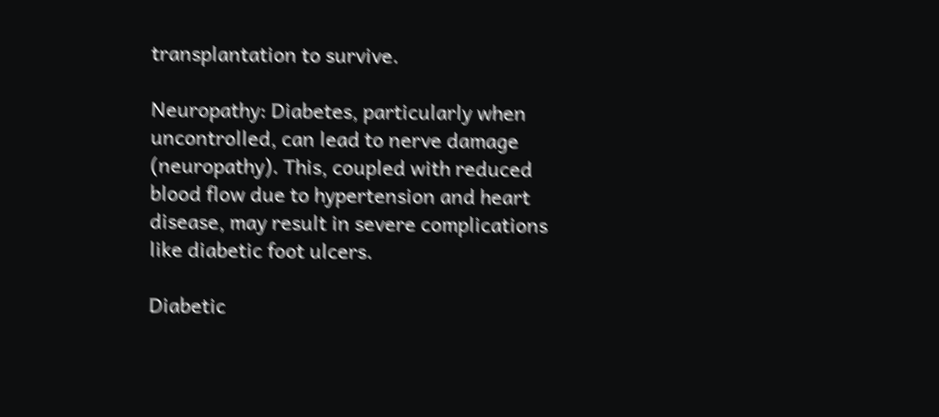transplantation to survive.

Neuropathy: Diabetes, particularly when uncontrolled, can lead to nerve damage (neuropathy). This, coupled with reduced blood flow due to hypertension and heart disease, may result in severe complications like diabetic foot ulcers.

Diabetic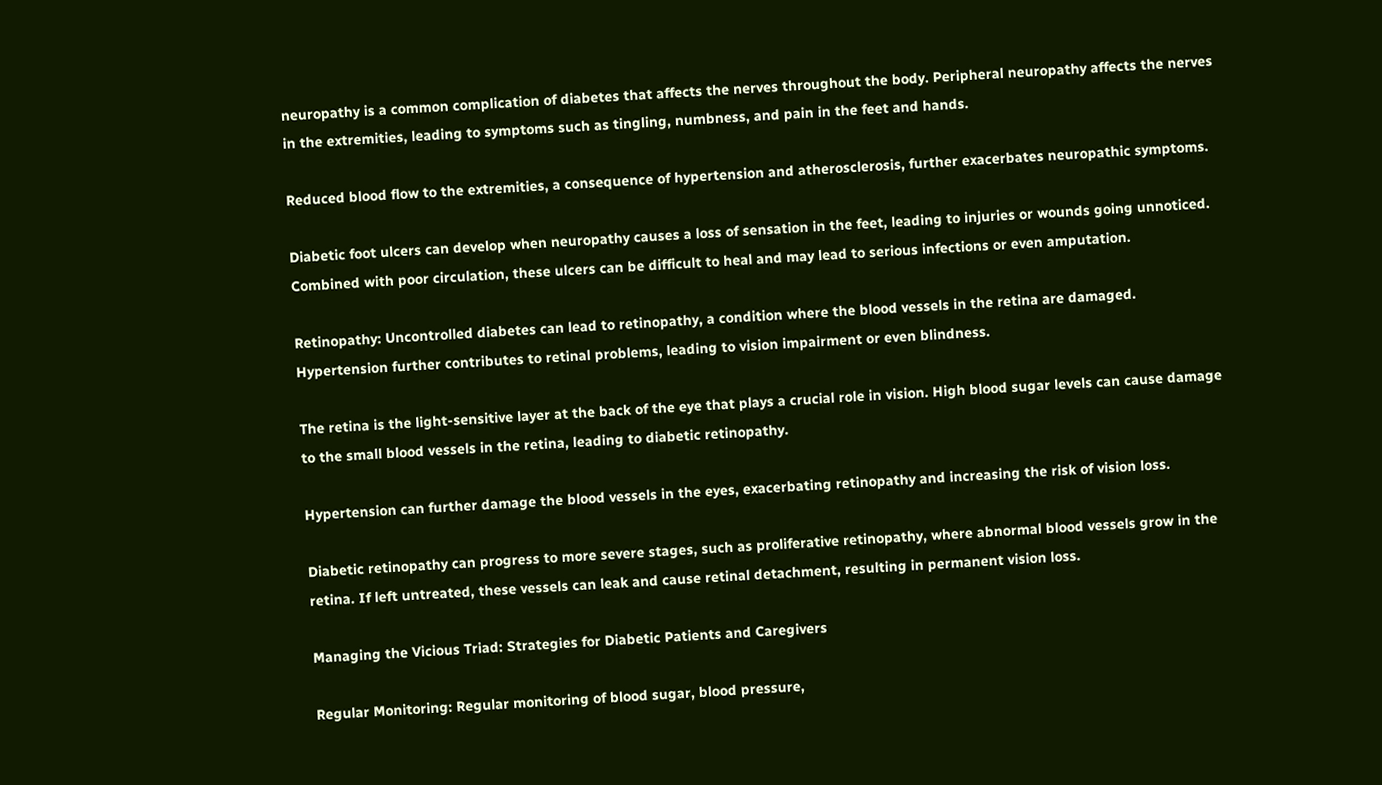neuropathy is a common complication of diabetes that affects the nerves throughout the body. Peripheral neuropathy affects the nerves in the extremities, leading to symptoms such as tingling, numbness, and pain in the feet and hands.

Reduced blood flow to the extremities, a consequence of hypertension and atherosclerosis, further exacerbates neuropathic symptoms.

Diabetic foot ulcers can develop when neuropathy causes a loss of sensation in the feet, leading to injuries or wounds going unnoticed. Combined with poor circulation, these ulcers can be difficult to heal and may lead to serious infections or even amputation.

Retinopathy: Uncontrolled diabetes can lead to retinopathy, a condition where the blood vessels in the retina are damaged. Hypertension further contributes to retinal problems, leading to vision impairment or even blindness.

The retina is the light-sensitive layer at the back of the eye that plays a crucial role in vision. High blood sugar levels can cause damage to the small blood vessels in the retina, leading to diabetic retinopathy.

Hypertension can further damage the blood vessels in the eyes, exacerbating retinopathy and increasing the risk of vision loss.

Diabetic retinopathy can progress to more severe stages, such as proliferative retinopathy, where abnormal blood vessels grow in the retina. If left untreated, these vessels can leak and cause retinal detachment, resulting in permanent vision loss.

Managing the Vicious Triad: Strategies for Diabetic Patients and Caregivers

Regular Monitoring: Regular monitoring of blood sugar, blood pressure,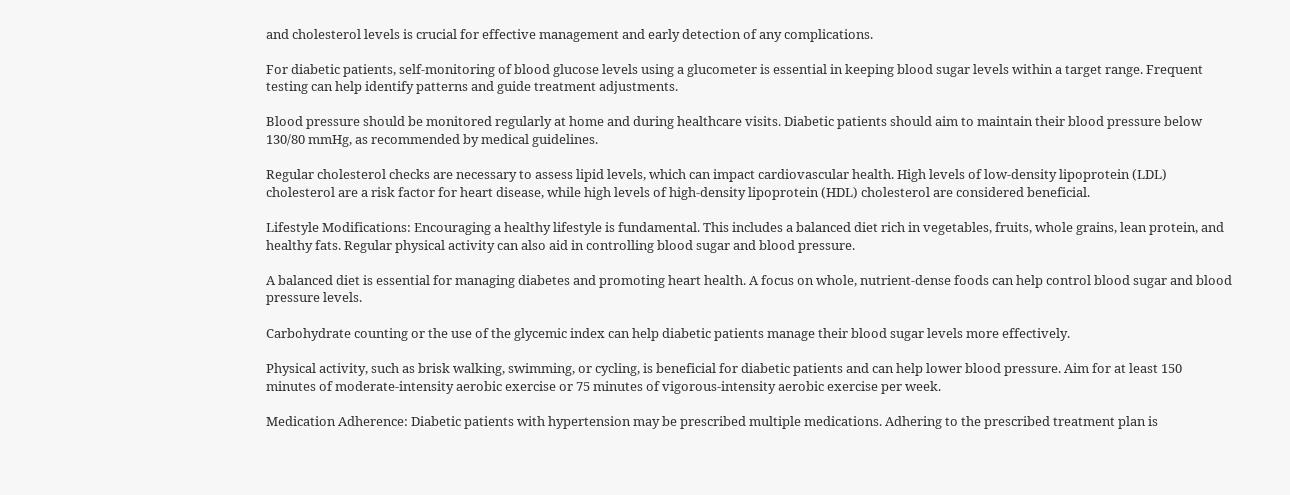and cholesterol levels is crucial for effective management and early detection of any complications.

For diabetic patients, self-monitoring of blood glucose levels using a glucometer is essential in keeping blood sugar levels within a target range. Frequent testing can help identify patterns and guide treatment adjustments.

Blood pressure should be monitored regularly at home and during healthcare visits. Diabetic patients should aim to maintain their blood pressure below 130/80 mmHg, as recommended by medical guidelines.

Regular cholesterol checks are necessary to assess lipid levels, which can impact cardiovascular health. High levels of low-density lipoprotein (LDL) cholesterol are a risk factor for heart disease, while high levels of high-density lipoprotein (HDL) cholesterol are considered beneficial.

Lifestyle Modifications: Encouraging a healthy lifestyle is fundamental. This includes a balanced diet rich in vegetables, fruits, whole grains, lean protein, and healthy fats. Regular physical activity can also aid in controlling blood sugar and blood pressure.

A balanced diet is essential for managing diabetes and promoting heart health. A focus on whole, nutrient-dense foods can help control blood sugar and blood pressure levels.

Carbohydrate counting or the use of the glycemic index can help diabetic patients manage their blood sugar levels more effectively.

Physical activity, such as brisk walking, swimming, or cycling, is beneficial for diabetic patients and can help lower blood pressure. Aim for at least 150 minutes of moderate-intensity aerobic exercise or 75 minutes of vigorous-intensity aerobic exercise per week.

Medication Adherence: Diabetic patients with hypertension may be prescribed multiple medications. Adhering to the prescribed treatment plan is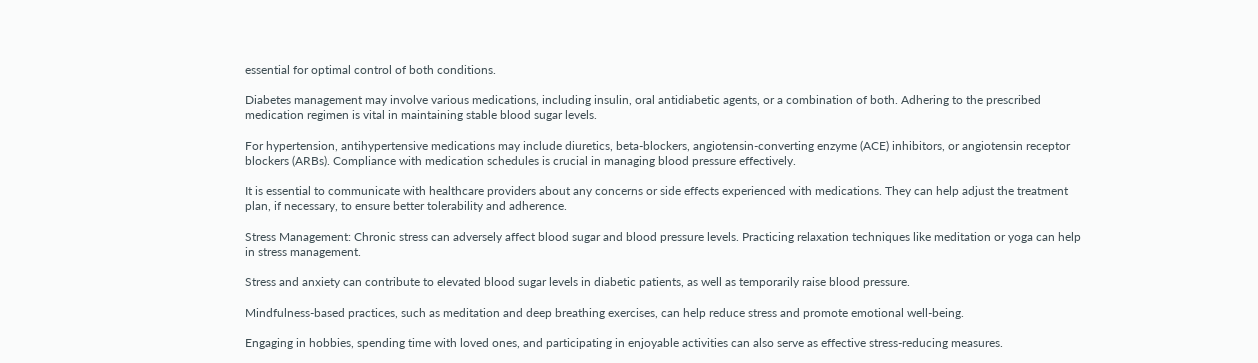essential for optimal control of both conditions.

Diabetes management may involve various medications, including insulin, oral antidiabetic agents, or a combination of both. Adhering to the prescribed medication regimen is vital in maintaining stable blood sugar levels.

For hypertension, antihypertensive medications may include diuretics, beta-blockers, angiotensin-converting enzyme (ACE) inhibitors, or angiotensin receptor blockers (ARBs). Compliance with medication schedules is crucial in managing blood pressure effectively.

It is essential to communicate with healthcare providers about any concerns or side effects experienced with medications. They can help adjust the treatment plan, if necessary, to ensure better tolerability and adherence.

Stress Management: Chronic stress can adversely affect blood sugar and blood pressure levels. Practicing relaxation techniques like meditation or yoga can help in stress management.

Stress and anxiety can contribute to elevated blood sugar levels in diabetic patients, as well as temporarily raise blood pressure.

Mindfulness-based practices, such as meditation and deep breathing exercises, can help reduce stress and promote emotional well-being.

Engaging in hobbies, spending time with loved ones, and participating in enjoyable activities can also serve as effective stress-reducing measures.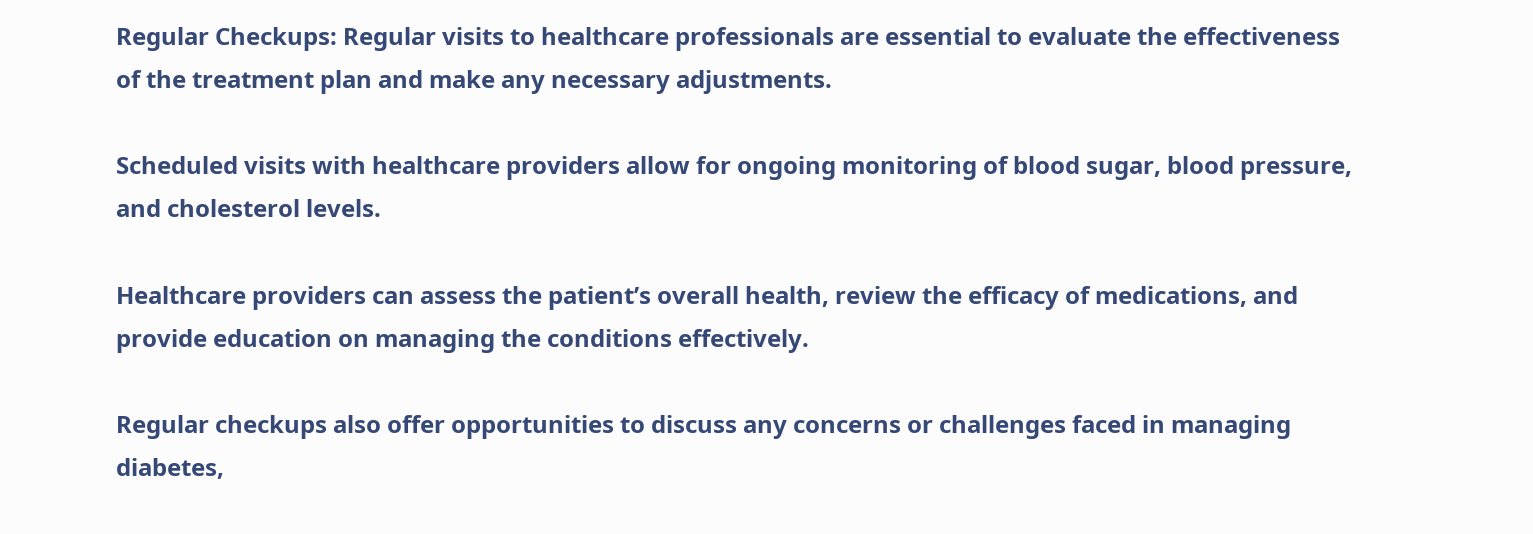Regular Checkups: Regular visits to healthcare professionals are essential to evaluate the effectiveness of the treatment plan and make any necessary adjustments.

Scheduled visits with healthcare providers allow for ongoing monitoring of blood sugar, blood pressure, and cholesterol levels.

Healthcare providers can assess the patient’s overall health, review the efficacy of medications, and provide education on managing the conditions effectively.

Regular checkups also offer opportunities to discuss any concerns or challenges faced in managing diabetes,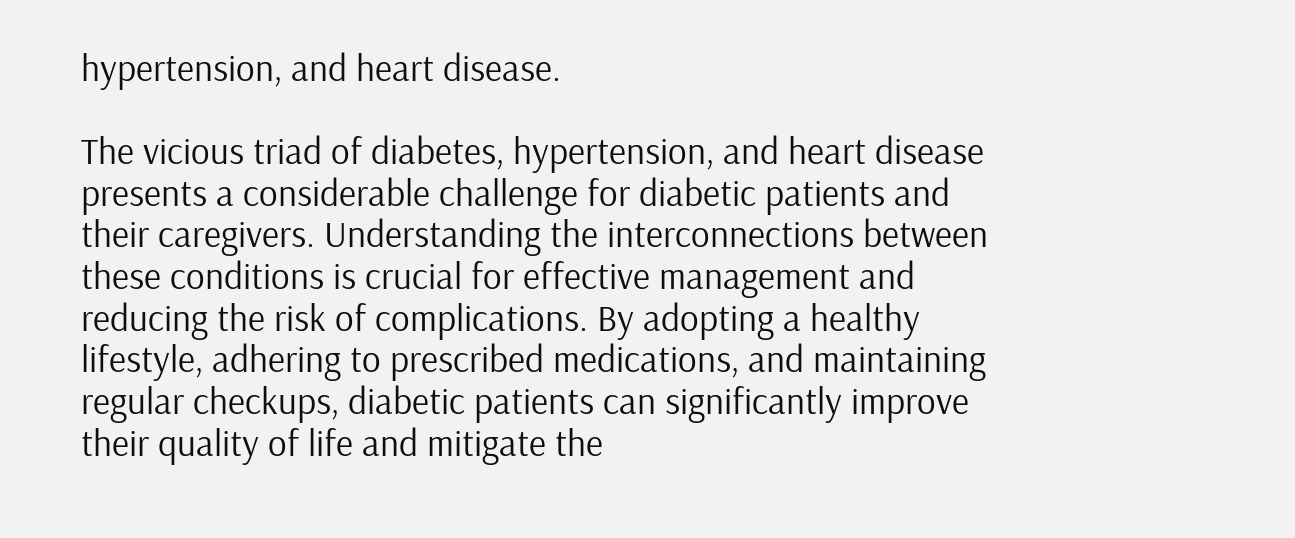hypertension, and heart disease.

The vicious triad of diabetes, hypertension, and heart disease presents a considerable challenge for diabetic patients and their caregivers. Understanding the interconnections between these conditions is crucial for effective management and reducing the risk of complications. By adopting a healthy lifestyle, adhering to prescribed medications, and maintaining regular checkups, diabetic patients can significantly improve their quality of life and mitigate the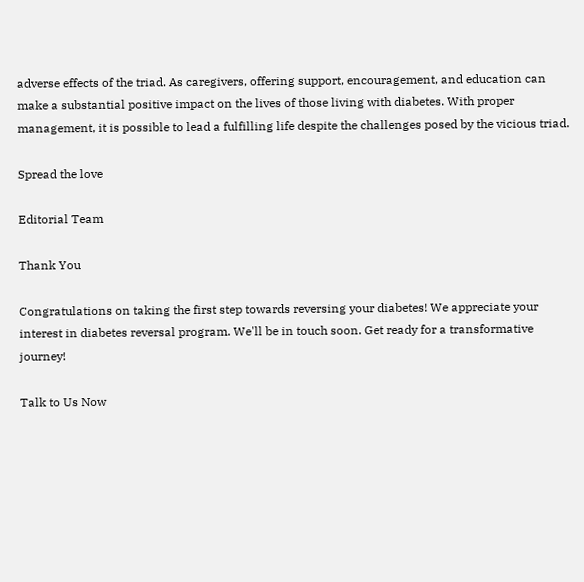adverse effects of the triad. As caregivers, offering support, encouragement, and education can make a substantial positive impact on the lives of those living with diabetes. With proper management, it is possible to lead a fulfilling life despite the challenges posed by the vicious triad.

Spread the love

Editorial Team

Thank You

Congratulations on taking the first step towards reversing your diabetes! We appreciate your interest in diabetes reversal program. We'll be in touch soon. Get ready for a transformative journey!

Talk to Us Now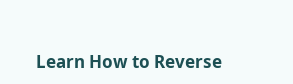Learn How to Reverse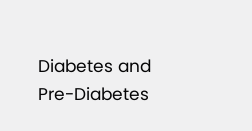Diabetes and Pre-Diabetes